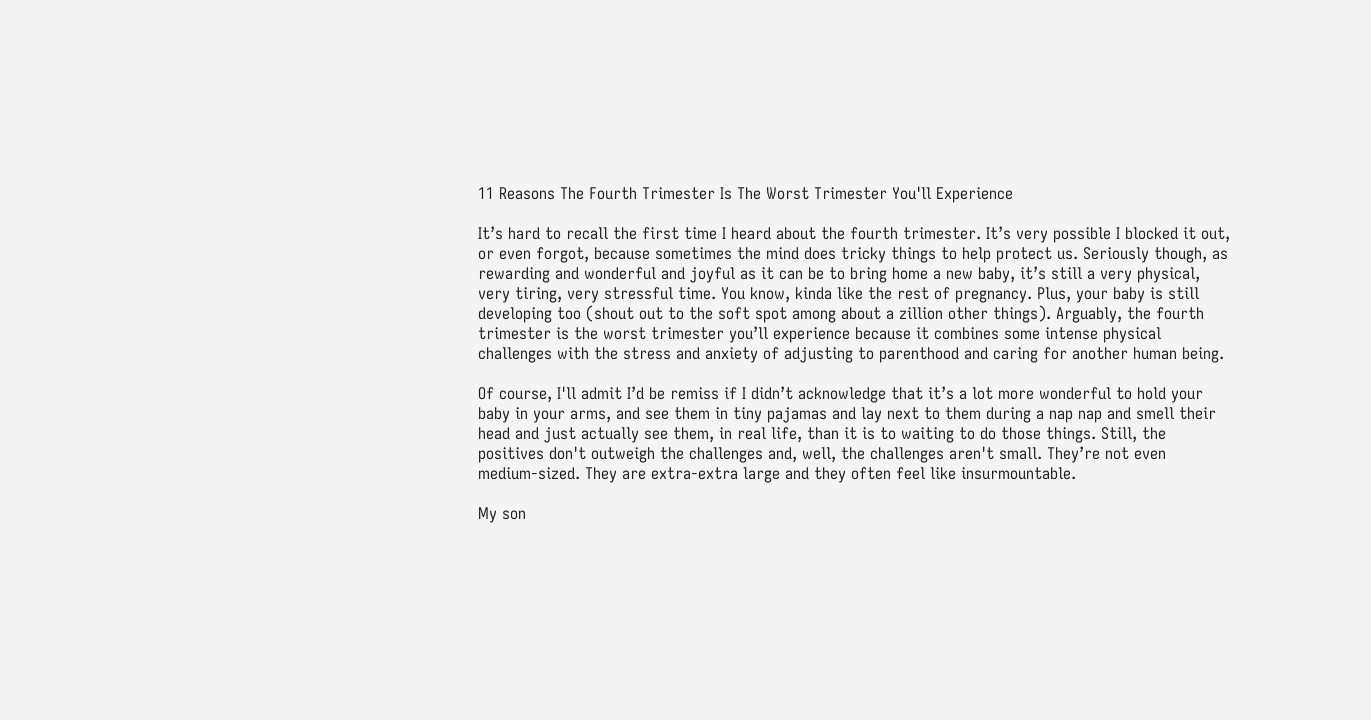11 Reasons The Fourth Trimester Is The Worst Trimester You'll Experience

It’s hard to recall the first time I heard about the fourth trimester. It’s very possible I blocked it out, or even forgot, because sometimes the mind does tricky things to help protect us. Seriously though, as rewarding and wonderful and joyful as it can be to bring home a new baby, it’s still a very physical, very tiring, very stressful time. You know, kinda like the rest of pregnancy. Plus, your baby is still developing too (shout out to the soft spot among about a zillion other things). Arguably, the fourth trimester is the worst trimester you’ll experience because it combines some intense physical challenges with the stress and anxiety of adjusting to parenthood and caring for another human being.

Of course, I'll admit I’d be remiss if I didn’t acknowledge that it’s a lot more wonderful to hold your baby in your arms, and see them in tiny pajamas and lay next to them during a nap nap and smell their head and just actually see them, in real life, than it is to waiting to do those things. Still, the positives don't outweigh the challenges and, well, the challenges aren't small. They’re not even medium-sized. They are extra-extra large and they often feel like insurmountable.

My son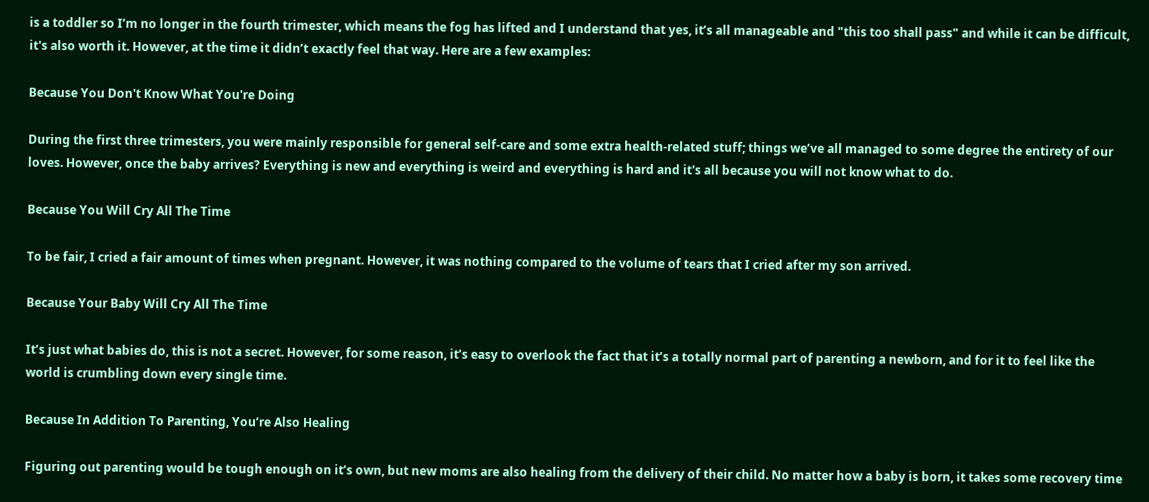is a toddler so I’m no longer in the fourth trimester, which means the fog has lifted and I understand that yes, it’s all manageable and "this too shall pass" and while it can be difficult, it's also worth it. However, at the time it didn’t exactly feel that way. Here are a few examples:

Because You Don't Know What You're Doing

During the first three trimesters, you were mainly responsible for general self-care and some extra health-related stuff; things we’ve all managed to some degree the entirety of our loves. However, once the baby arrives? Everything is new and everything is weird and everything is hard and it's all because you will not know what to do.

Because You Will Cry All The Time

To be fair, I cried a fair amount of times when pregnant. However, it was nothing compared to the volume of tears that I cried after my son arrived.

Because Your Baby Will Cry All The Time

It’s just what babies do, this is not a secret. However, for some reason, it’s easy to overlook the fact that it’s a totally normal part of parenting a newborn, and for it to feel like the world is crumbling down every single time.

Because In Addition To Parenting, You’re Also Healing

Figuring out parenting would be tough enough on it’s own, but new moms are also healing from the delivery of their child. No matter how a baby is born, it takes some recovery time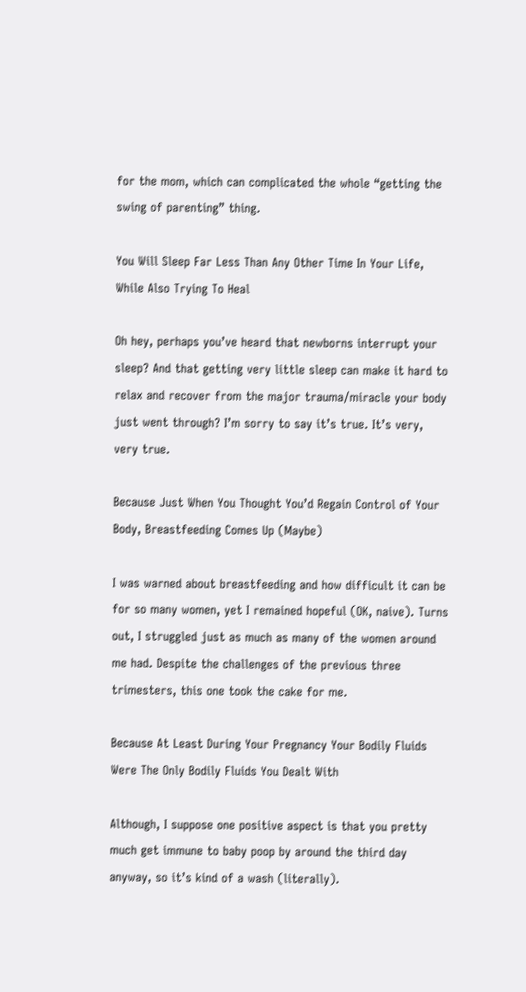for the mom, which can complicated the whole “getting the swing of parenting” thing.

You Will Sleep Far Less Than Any Other Time In Your Life, While Also Trying To Heal

Oh hey, perhaps you’ve heard that newborns interrupt your sleep? And that getting very little sleep can make it hard to relax and recover from the major trauma/miracle your body just went through? I’m sorry to say it’s true. It’s very, very true.

Because Just When You Thought You’d Regain Control of Your Body, Breastfeeding Comes Up (Maybe)

I was warned about breastfeeding and how difficult it can be for so many women, yet I remained hopeful (OK, naive). Turns out, I struggled just as much as many of the women around me had. Despite the challenges of the previous three trimesters, this one took the cake for me.

Because At Least During Your Pregnancy Your Bodily Fluids Were The Only Bodily Fluids You Dealt With

Although, I suppose one positive aspect is that you pretty much get immune to baby poop by around the third day anyway, so it’s kind of a wash (literally).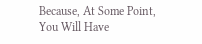Because, At Some Point, You Will Have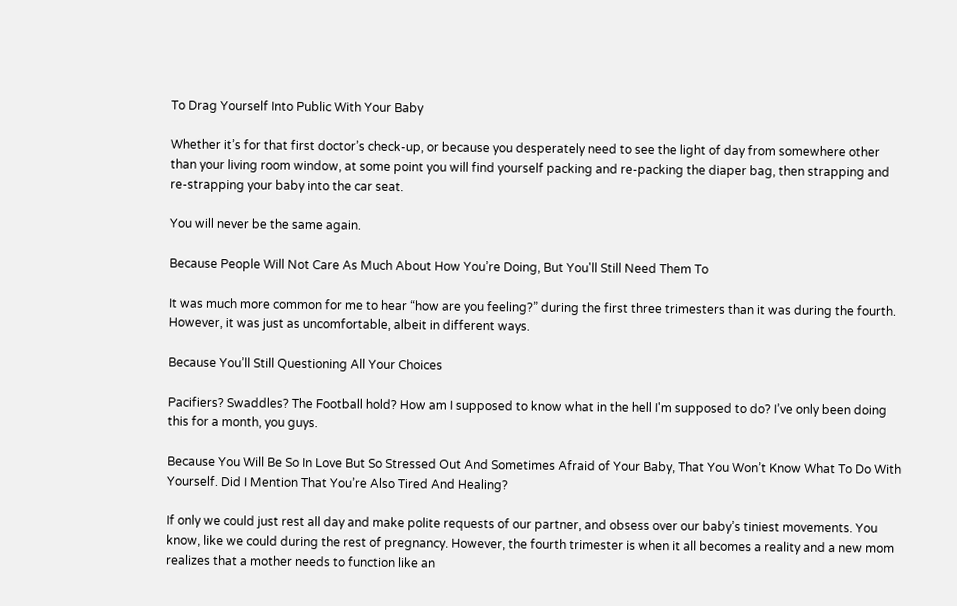To Drag Yourself Into Public With Your Baby

Whether it’s for that first doctor’s check-up, or because you desperately need to see the light of day from somewhere other than your living room window, at some point you will find yourself packing and re-packing the diaper bag, then strapping and re-strapping your baby into the car seat.

You will never be the same again.

Because People Will Not Care As Much About How You’re Doing, But You'll Still Need Them To

It was much more common for me to hear “how are you feeling?” during the first three trimesters than it was during the fourth. However, it was just as uncomfortable, albeit in different ways.

Because You’ll Still Questioning All Your Choices

Pacifiers? Swaddles? The Football hold? How am I supposed to know what in the hell I'm supposed to do? I’ve only been doing this for a month, you guys.

Because You Will Be So In Love But So Stressed Out And Sometimes Afraid of Your Baby, That You Won’t Know What To Do With Yourself. Did I Mention That You’re Also Tired And Healing?

If only we could just rest all day and make polite requests of our partner, and obsess over our baby’s tiniest movements. You know, like we could during the rest of pregnancy. However, the fourth trimester is when it all becomes a reality and a new mom realizes that a mother needs to function like an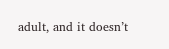adult, and it doesn’t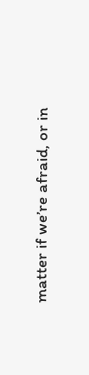matter if we’re afraid, or in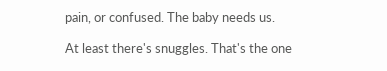pain, or confused. The baby needs us.

At least there's snuggles. That's the one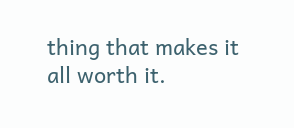thing that makes it all worth it.